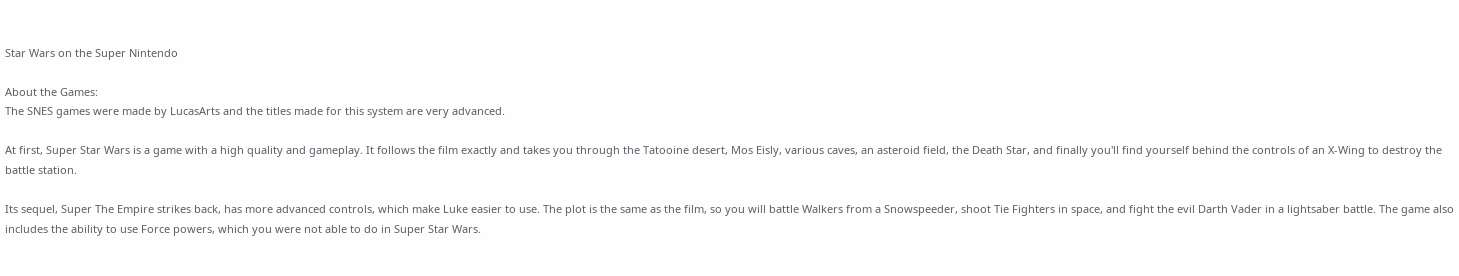Star Wars on the Super Nintendo

About the Games:
The SNES games were made by LucasArts and the titles made for this system are very advanced.

At first, Super Star Wars is a game with a high quality and gameplay. It follows the film exactly and takes you through the Tatooine desert, Mos Eisly, various caves, an asteroid field, the Death Star, and finally you'll find yourself behind the controls of an X-Wing to destroy the battle station.

Its sequel, Super The Empire strikes back, has more advanced controls, which make Luke easier to use. The plot is the same as the film, so you will battle Walkers from a Snowspeeder, shoot Tie Fighters in space, and fight the evil Darth Vader in a lightsaber battle. The game also includes the ability to use Force powers, which you were not able to do in Super Star Wars.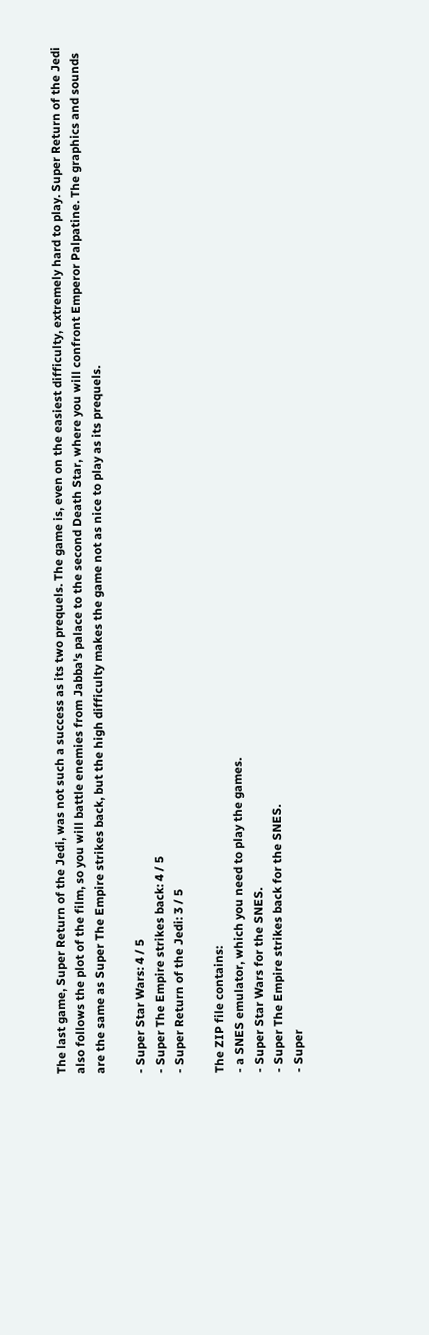The last game, Super Return of the Jedi, was not such a success as its two prequels. The game is, even on the easiest difficulty, extremely hard to play. Super Return of the Jedi also follows the plot of the film, so you will battle enemies from Jabba's palace to the second Death Star, where you will confront Emperor Palpatine. The graphics and sounds are the same as Super The Empire strikes back, but the high difficulty makes the game not as nice to play as its prequels.

- Super Star Wars: 4 / 5
- Super The Empire strikes back: 4 / 5
- Super Return of the Jedi: 3 / 5

The ZIP file contains:
- a SNES emulator, which you need to play the games.
- Super Star Wars for the SNES.
- Super The Empire strikes back for the SNES.
- Super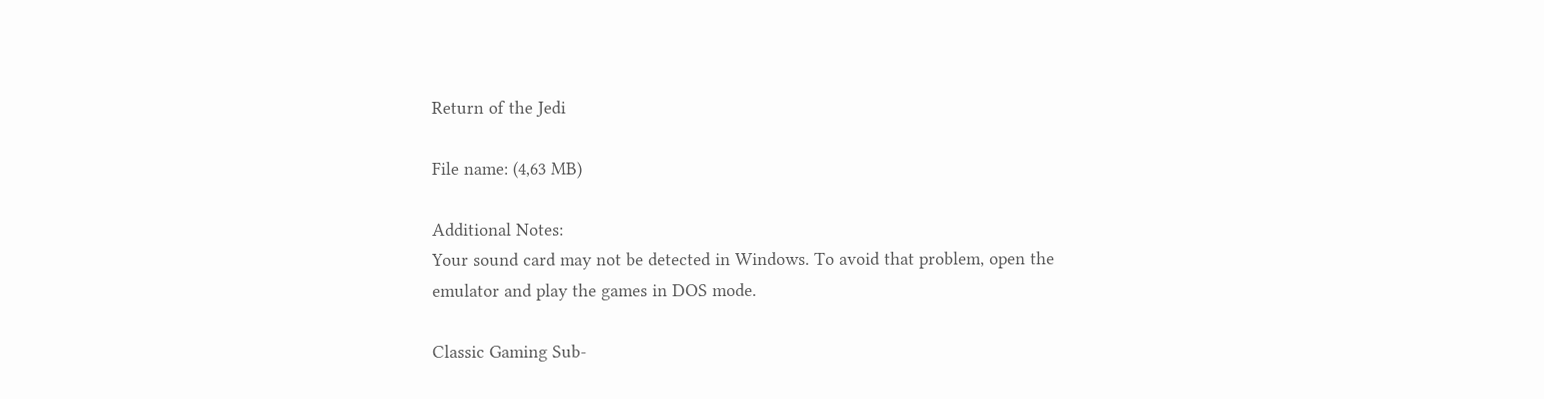Return of the Jedi

File name: (4,63 MB)

Additional Notes:
Your sound card may not be detected in Windows. To avoid that problem, open the emulator and play the games in DOS mode.

Classic Gaming Sub-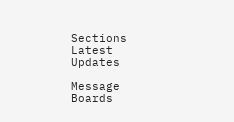Sections
Latest Updates

Message Boards